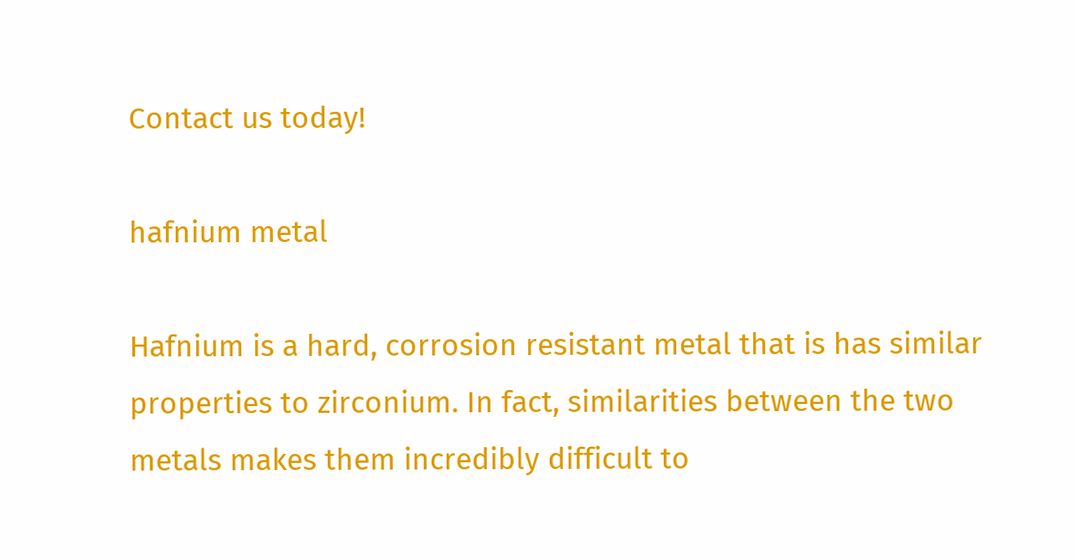Contact us today!

hafnium metal

Hafnium is a hard, corrosion resistant metal that is has similar properties to zirconium. In fact, similarities between the two metals makes them incredibly difficult to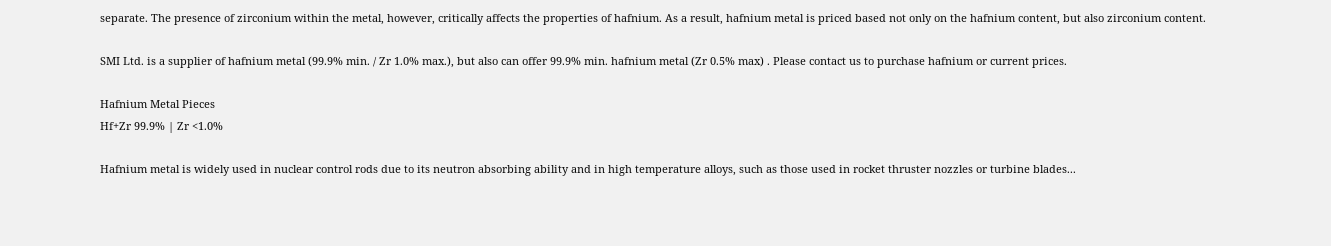separate. The presence of zirconium within the metal, however, critically affects the properties of hafnium. As a result, hafnium metal is priced based not only on the hafnium content, but also zirconium content.

SMI Ltd. is a supplier of hafnium metal (99.9% min. / Zr 1.0% max.), but also can offer 99.9% min. hafnium metal (Zr 0.5% max) . Please contact us to purchase hafnium or current prices.

Hafnium Metal Pieces
Hf+Zr 99.9% | Zr <1.0%

Hafnium metal is widely used in nuclear control rods due to its neutron absorbing ability and in high temperature alloys, such as those used in rocket thruster nozzles or turbine blades...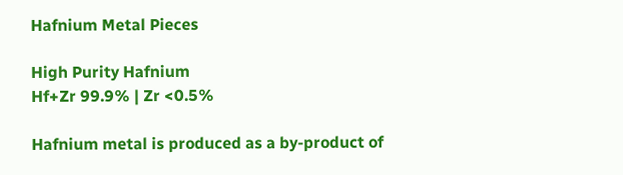Hafnium Metal Pieces

High Purity Hafnium
Hf+Zr 99.9% | Zr <0.5%

Hafnium metal is produced as a by-product of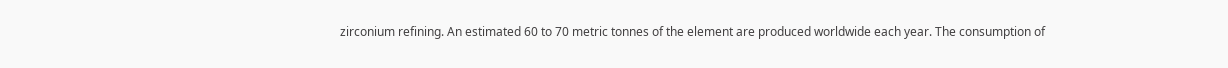zirconium refining. An estimated 60 to 70 metric tonnes of the element are produced worldwide each year. The consumption of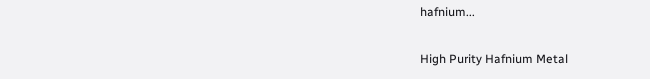hafnium...

High Purity Hafnium Metal